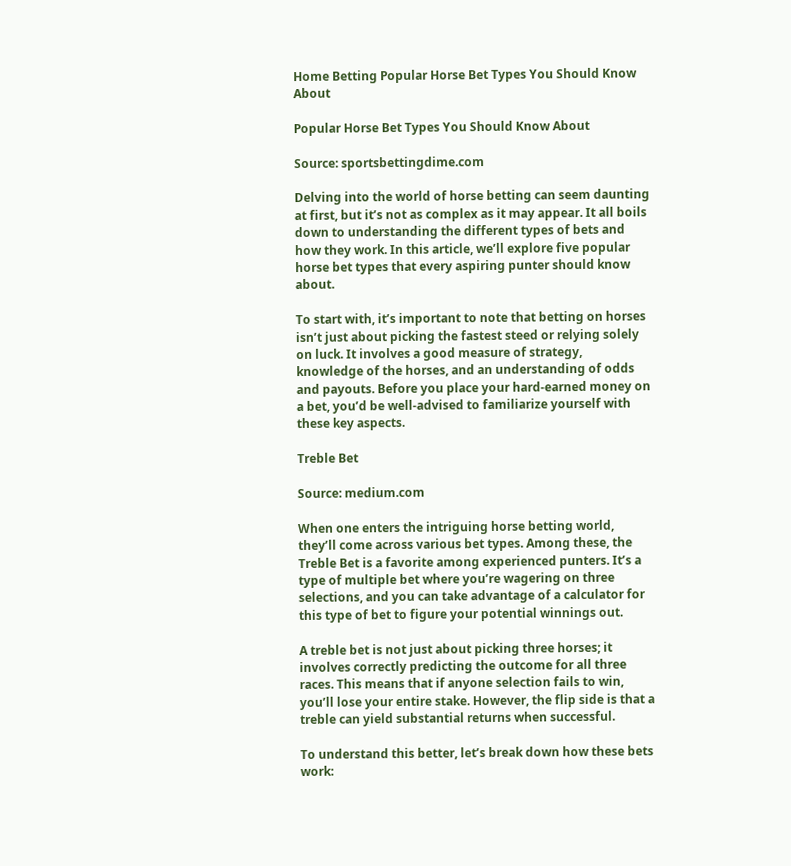Home Betting Popular Horse Bet Types You Should Know About

Popular Horse Bet Types You Should Know About

Source: sportsbettingdime.com

Delving into the world of horse betting can seem daunting at first, but it’s not as complex as it may appear. It all boils down to understanding the different types of bets and how they work. In this article, we’ll explore five popular horse bet types that every aspiring punter should know about.

To start with, it’s important to note that betting on horses isn’t just about picking the fastest steed or relying solely on luck. It involves a good measure of strategy, knowledge of the horses, and an understanding of odds and payouts. Before you place your hard-earned money on a bet, you’d be well-advised to familiarize yourself with these key aspects.

Treble Bet

Source: medium.com

When one enters the intriguing horse betting world, they’ll come across various bet types. Among these, the Treble Bet is a favorite among experienced punters. It’s a type of multiple bet where you’re wagering on three selections, and you can take advantage of a calculator for this type of bet to figure your potential winnings out.

A treble bet is not just about picking three horses; it involves correctly predicting the outcome for all three races. This means that if anyone selection fails to win, you’ll lose your entire stake. However, the flip side is that a treble can yield substantial returns when successful.

To understand this better, let’s break down how these bets work: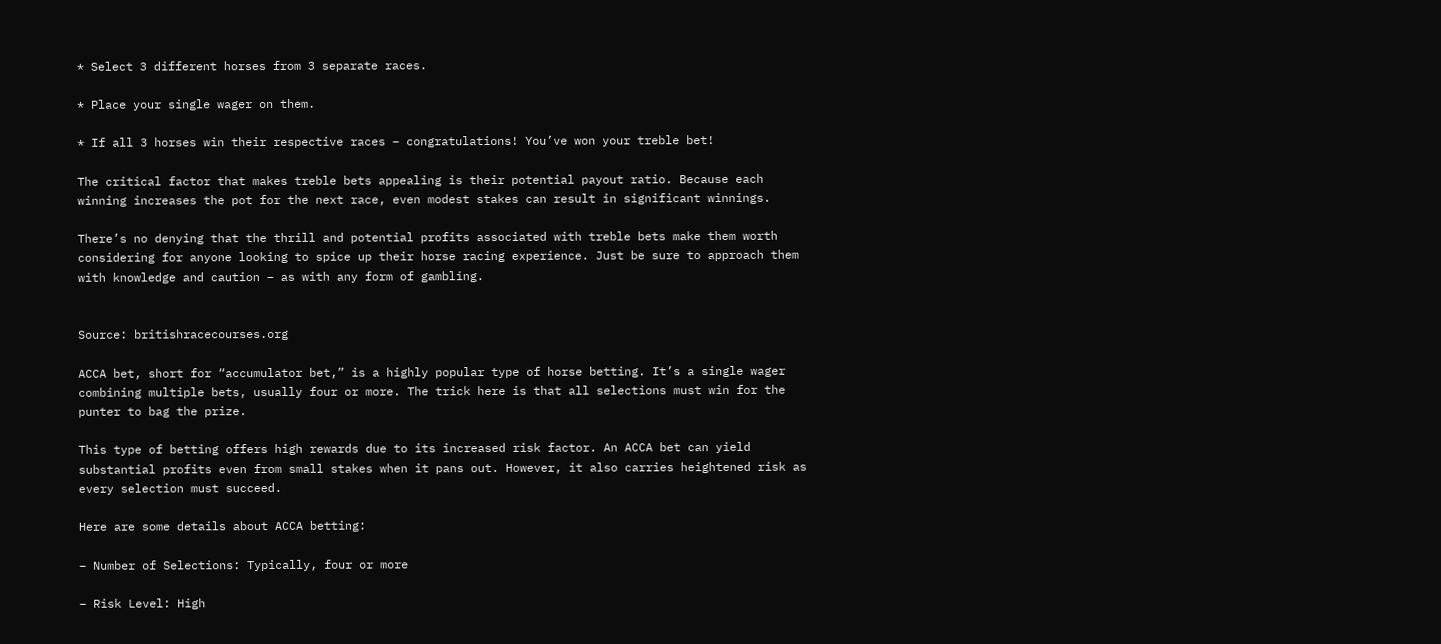* Select 3 different horses from 3 separate races.

* Place your single wager on them.

* If all 3 horses win their respective races – congratulations! You’ve won your treble bet!

The critical factor that makes treble bets appealing is their potential payout ratio. Because each winning increases the pot for the next race, even modest stakes can result in significant winnings.

There’s no denying that the thrill and potential profits associated with treble bets make them worth considering for anyone looking to spice up their horse racing experience. Just be sure to approach them with knowledge and caution – as with any form of gambling.


Source: britishracecourses.org

ACCA bet, short for “accumulator bet,” is a highly popular type of horse betting. It’s a single wager combining multiple bets, usually four or more. The trick here is that all selections must win for the punter to bag the prize.

This type of betting offers high rewards due to its increased risk factor. An ACCA bet can yield substantial profits even from small stakes when it pans out. However, it also carries heightened risk as every selection must succeed.

Here are some details about ACCA betting:

– Number of Selections: Typically, four or more

– Risk Level: High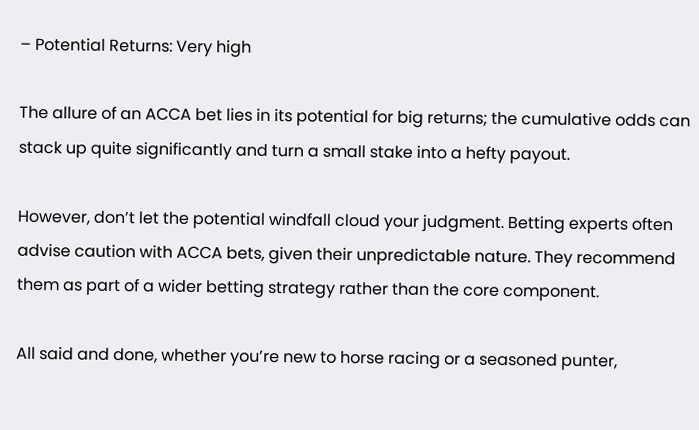– Potential Returns: Very high

The allure of an ACCA bet lies in its potential for big returns; the cumulative odds can stack up quite significantly and turn a small stake into a hefty payout.

However, don’t let the potential windfall cloud your judgment. Betting experts often advise caution with ACCA bets, given their unpredictable nature. They recommend them as part of a wider betting strategy rather than the core component.

All said and done, whether you’re new to horse racing or a seasoned punter,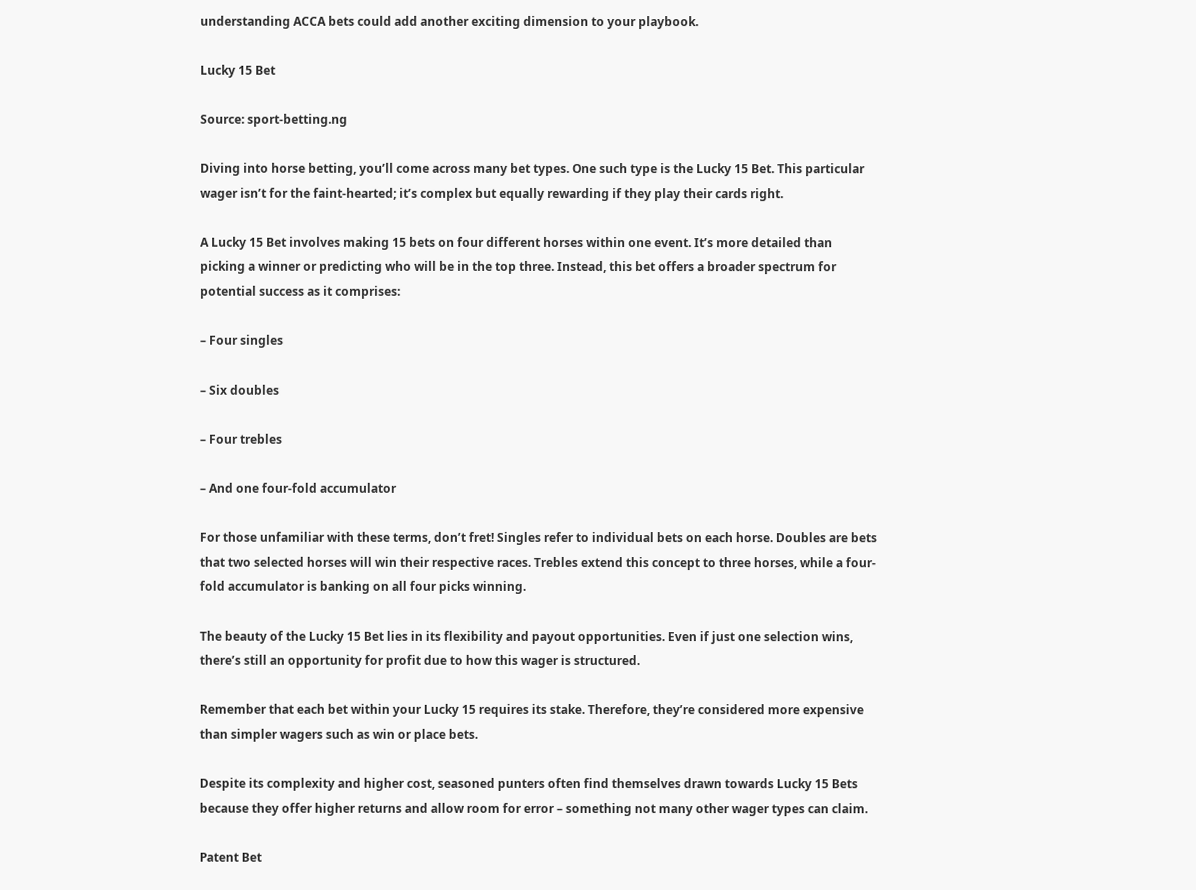understanding ACCA bets could add another exciting dimension to your playbook.

Lucky 15 Bet

Source: sport-betting.ng

Diving into horse betting, you’ll come across many bet types. One such type is the Lucky 15 Bet. This particular wager isn’t for the faint-hearted; it’s complex but equally rewarding if they play their cards right.

A Lucky 15 Bet involves making 15 bets on four different horses within one event. It’s more detailed than picking a winner or predicting who will be in the top three. Instead, this bet offers a broader spectrum for potential success as it comprises:

– Four singles

– Six doubles

– Four trebles

– And one four-fold accumulator

For those unfamiliar with these terms, don’t fret! Singles refer to individual bets on each horse. Doubles are bets that two selected horses will win their respective races. Trebles extend this concept to three horses, while a four-fold accumulator is banking on all four picks winning.

The beauty of the Lucky 15 Bet lies in its flexibility and payout opportunities. Even if just one selection wins, there’s still an opportunity for profit due to how this wager is structured.

Remember that each bet within your Lucky 15 requires its stake. Therefore, they’re considered more expensive than simpler wagers such as win or place bets.

Despite its complexity and higher cost, seasoned punters often find themselves drawn towards Lucky 15 Bets because they offer higher returns and allow room for error – something not many other wager types can claim.

Patent Bet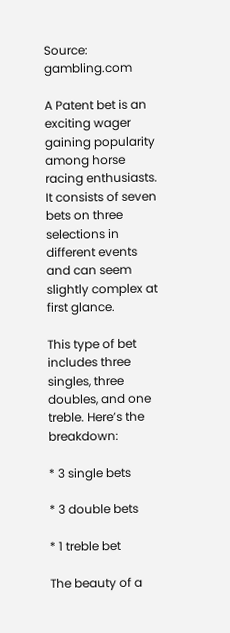Source: gambling.com

A Patent bet is an exciting wager gaining popularity among horse racing enthusiasts. It consists of seven bets on three selections in different events and can seem slightly complex at first glance.

This type of bet includes three singles, three doubles, and one treble. Here’s the breakdown:

* 3 single bets

* 3 double bets

* 1 treble bet

The beauty of a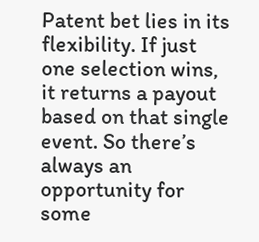Patent bet lies in its flexibility. If just one selection wins, it returns a payout based on that single event. So there’s always an opportunity for some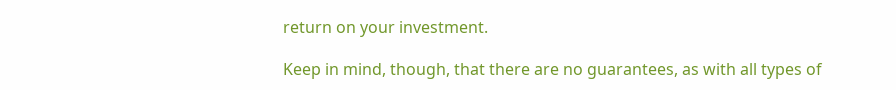return on your investment.

Keep in mind, though, that there are no guarantees, as with all types of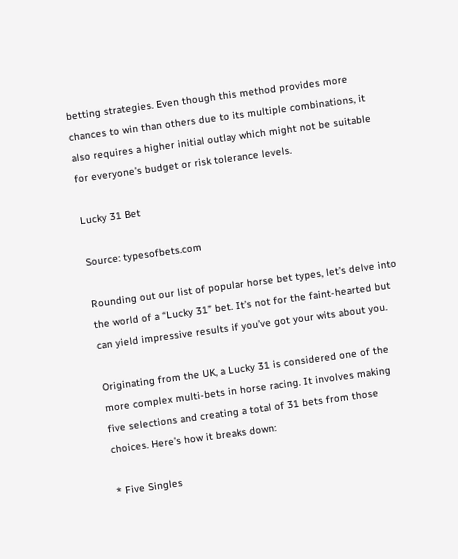betting strategies. Even though this method provides more chances to win than others due to its multiple combinations, it also requires a higher initial outlay which might not be suitable for everyone’s budget or risk tolerance levels.

Lucky 31 Bet

Source: typesofbets.com

Rounding out our list of popular horse bet types, let’s delve into the world of a “Lucky 31” bet. It’s not for the faint-hearted but can yield impressive results if you’ve got your wits about you.

Originating from the UK, a Lucky 31 is considered one of the more complex multi-bets in horse racing. It involves making five selections and creating a total of 31 bets from those choices. Here’s how it breaks down:

* Five Singles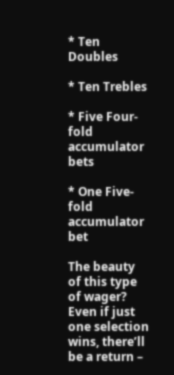* Ten Doubles

* Ten Trebles

* Five Four-fold accumulator bets

* One Five-fold accumulator bet

The beauty of this type of wager? Even if just one selection wins, there’ll be a return –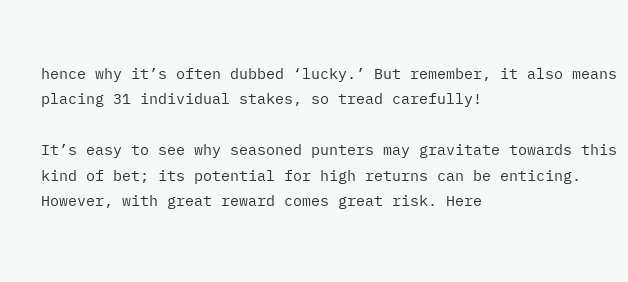hence why it’s often dubbed ‘lucky.’ But remember, it also means placing 31 individual stakes, so tread carefully!

It’s easy to see why seasoned punters may gravitate towards this kind of bet; its potential for high returns can be enticing. However, with great reward comes great risk. Here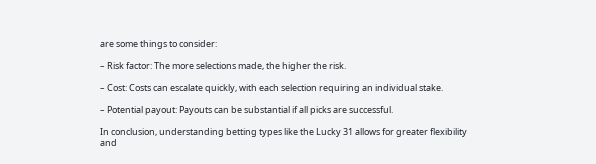are some things to consider:

– Risk factor: The more selections made, the higher the risk.

– Cost: Costs can escalate quickly, with each selection requiring an individual stake.

– Potential payout: Payouts can be substantial if all picks are successful.

In conclusion, understanding betting types like the Lucky 31 allows for greater flexibility and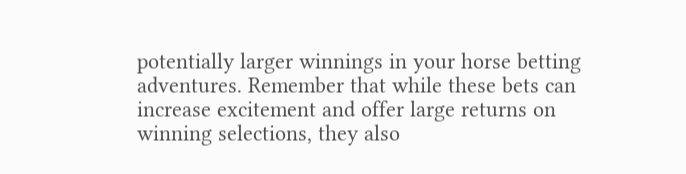potentially larger winnings in your horse betting adventures. Remember that while these bets can increase excitement and offer large returns on winning selections, they also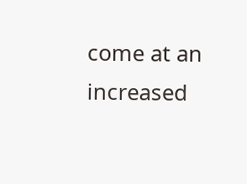come at an increased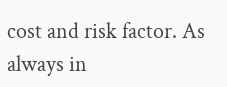cost and risk factor. As always in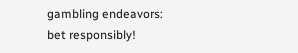gambling endeavors: bet responsibly!